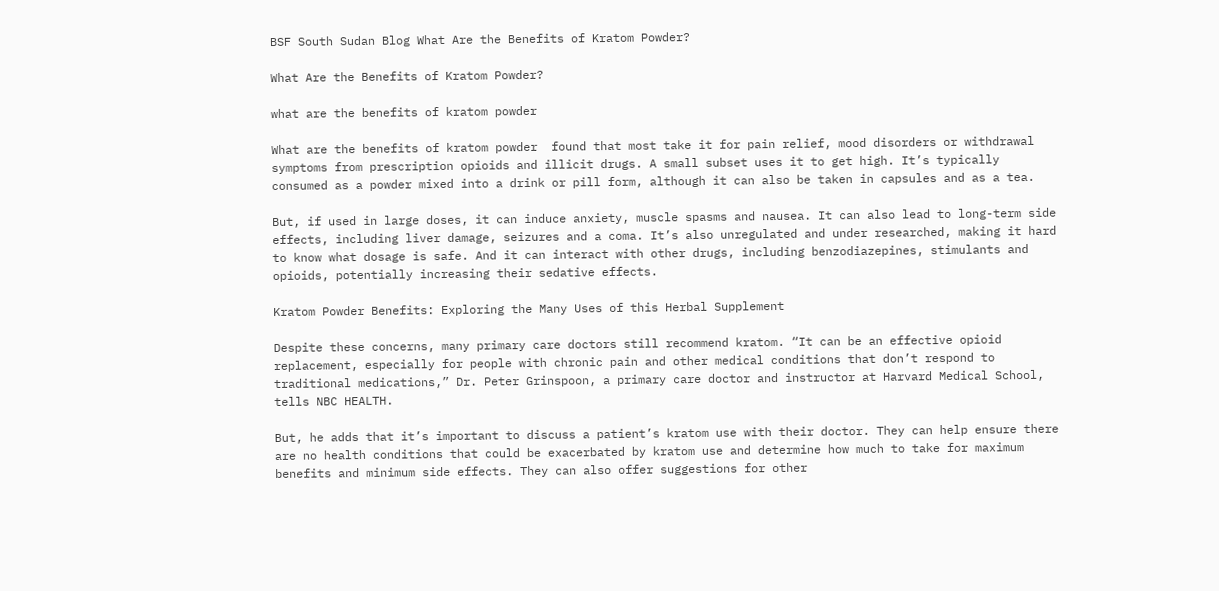BSF South Sudan Blog What Are the Benefits of Kratom Powder?

What Are the Benefits of Kratom Powder?

what are the benefits of kratom powder

What are the benefits of kratom powder  found that most take it for pain relief, mood disorders or withdrawal symptoms from prescription opioids and illicit drugs. A small subset uses it to get high. It’s typically consumed as a powder mixed into a drink or pill form, although it can also be taken in capsules and as a tea.

But, if used in large doses, it can induce anxiety, muscle spasms and nausea. It can also lead to long-term side effects, including liver damage, seizures and a coma. It’s also unregulated and under researched, making it hard to know what dosage is safe. And it can interact with other drugs, including benzodiazepines, stimulants and opioids, potentially increasing their sedative effects.

Kratom Powder Benefits: Exploring the Many Uses of this Herbal Supplement

Despite these concerns, many primary care doctors still recommend kratom. “It can be an effective opioid replacement, especially for people with chronic pain and other medical conditions that don’t respond to traditional medications,” Dr. Peter Grinspoon, a primary care doctor and instructor at Harvard Medical School, tells NBC HEALTH.

But, he adds that it’s important to discuss a patient’s kratom use with their doctor. They can help ensure there are no health conditions that could be exacerbated by kratom use and determine how much to take for maximum benefits and minimum side effects. They can also offer suggestions for other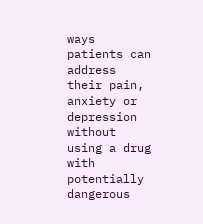ways patients can address their pain, anxiety or depression without using a drug with potentially dangerous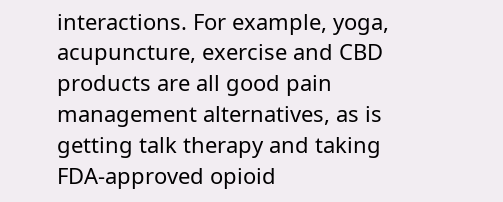interactions. For example, yoga, acupuncture, exercise and CBD products are all good pain management alternatives, as is getting talk therapy and taking FDA-approved opioid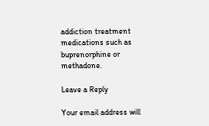addiction treatment medications such as buprenorphine or methadone.

Leave a Reply

Your email address will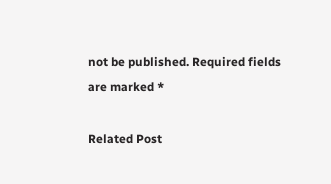not be published. Required fields are marked *

Related Post